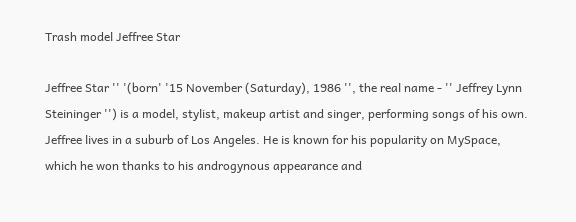Trash model Jeffree Star

Jeffree Star '' '(born' '15 November (Saturday), 1986 '', the real name - '' Jeffrey Lynn Steininger '') is a model, stylist, makeup artist and singer, performing songs of his own. Jeffree lives in a suburb of Los Angeles. He is known for his popularity on MySpace, which he won thanks to his androgynous appearance and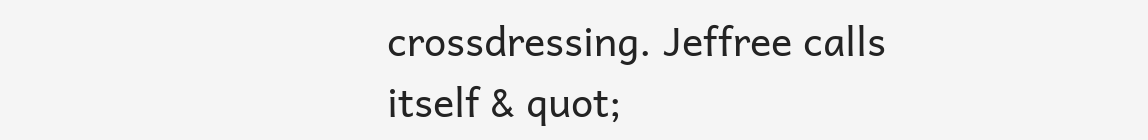crossdressing. Jeffree calls itself & quot;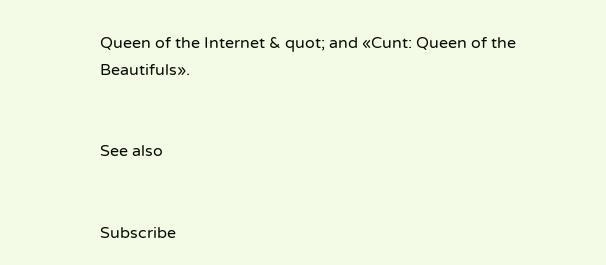Queen of the Internet & quot; and «Cunt: Queen of the Beautifuls».


See also


Subscribe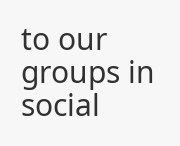to our groups in social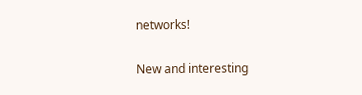networks!

New and interesting